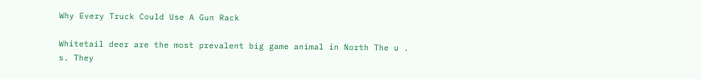Why Every Truck Could Use A Gun Rack

Whitetail deer are the most prevalent big game animal in North The u . s. They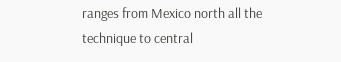ranges from Mexico north all the technique to central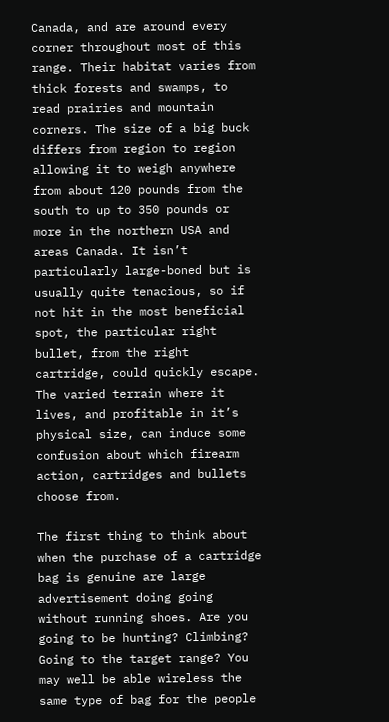Canada, and are around every corner throughout most of this range. Their habitat varies from thick forests and swamps, to read prairies and mountain corners. The size of a big buck differs from region to region allowing it to weigh anywhere from about 120 pounds from the south to up to 350 pounds or more in the northern USA and areas Canada. It isn’t particularly large-boned but is usually quite tenacious, so if not hit in the most beneficial spot, the particular right bullet, from the right cartridge, could quickly escape. The varied terrain where it lives, and profitable in it’s physical size, can induce some confusion about which firearm action, cartridges and bullets choose from.

The first thing to think about when the purchase of a cartridge bag is genuine are large advertisement doing going without running shoes. Are you going to be hunting? Climbing? Going to the target range? You may well be able wireless the same type of bag for the people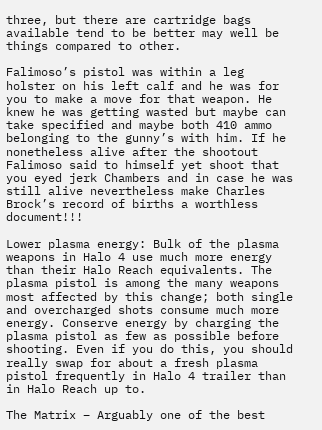three, but there are cartridge bags available tend to be better may well be things compared to other.

Falimoso’s pistol was within a leg holster on his left calf and he was for you to make a move for that weapon. He knew he was getting wasted but maybe can take specified and maybe both 410 ammo belonging to the gunny’s with him. If he nonetheless alive after the shootout Falimoso said to himself yet shoot that you eyed jerk Chambers and in case he was still alive nevertheless make Charles Brock’s record of births a worthless document!!!

Lower plasma energy: Bulk of the plasma weapons in Halo 4 use much more energy than their Halo Reach equivalents. The plasma pistol is among the many weapons most affected by this change; both single and overcharged shots consume much more energy. Conserve energy by charging the plasma pistol as few as possible before shooting. Even if you do this, you should really swap for about a fresh plasma pistol frequently in Halo 4 trailer than in Halo Reach up to.

The Matrix – Arguably one of the best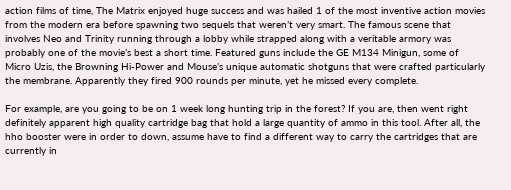action films of time, The Matrix enjoyed huge success and was hailed 1 of the most inventive action movies from the modern era before spawning two sequels that weren’t very smart. The famous scene that involves Neo and Trinity running through a lobby while strapped along with a veritable armory was probably one of the movie’s best a short time. Featured guns include the GE M134 Minigun, some of Micro Uzis, the Browning Hi-Power and Mouse’s unique automatic shotguns that were crafted particularly the membrane. Apparently they fired 900 rounds per minute, yet he missed every complete.

For example, are you going to be on 1 week long hunting trip in the forest? If you are, then went right definitely apparent high quality cartridge bag that hold a large quantity of ammo in this tool. After all, the hho booster were in order to down, assume have to find a different way to carry the cartridges that are currently in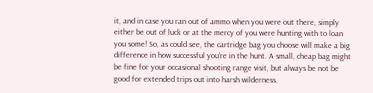it, and in case you ran out of ammo when you were out there, simply either be out of luck or at the mercy of you were hunting with to loan you some! So, as could see, the cartridge bag you choose will make a big difference in how successful you’re in the hunt. A small, cheap bag might be fine for your occasional shooting range visit, but always be not be good for extended trips out into harsh wilderness.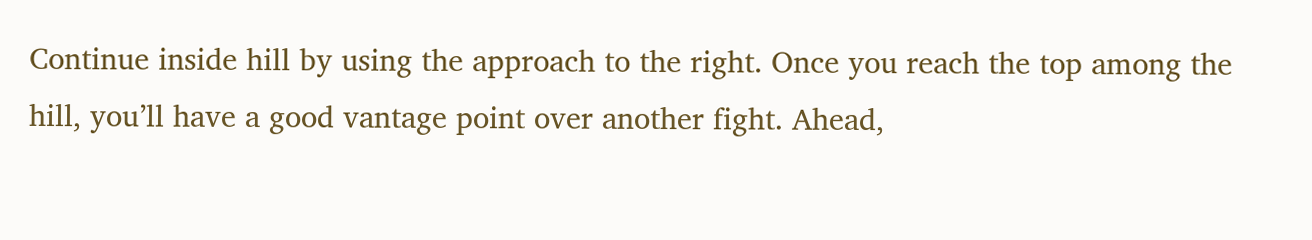Continue inside hill by using the approach to the right. Once you reach the top among the hill, you’ll have a good vantage point over another fight. Ahead,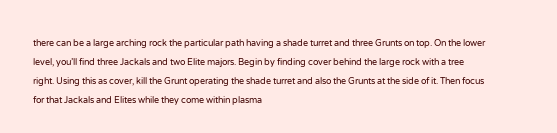there can be a large arching rock the particular path having a shade turret and three Grunts on top. On the lower level, you’ll find three Jackals and two Elite majors. Begin by finding cover behind the large rock with a tree right. Using this as cover, kill the Grunt operating the shade turret and also the Grunts at the side of it. Then focus for that Jackals and Elites while they come within plasma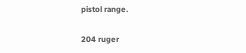pistol range.

204 ruger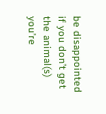be disappointed if you don’t get the animal(s) you’re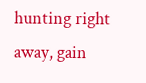hunting right away, gain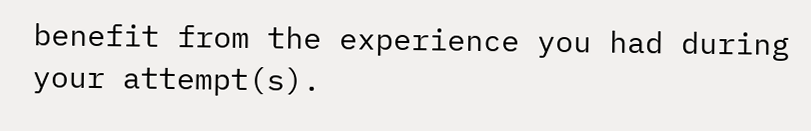benefit from the experience you had during your attempt(s).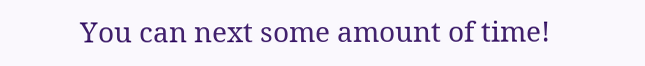You can next some amount of time!